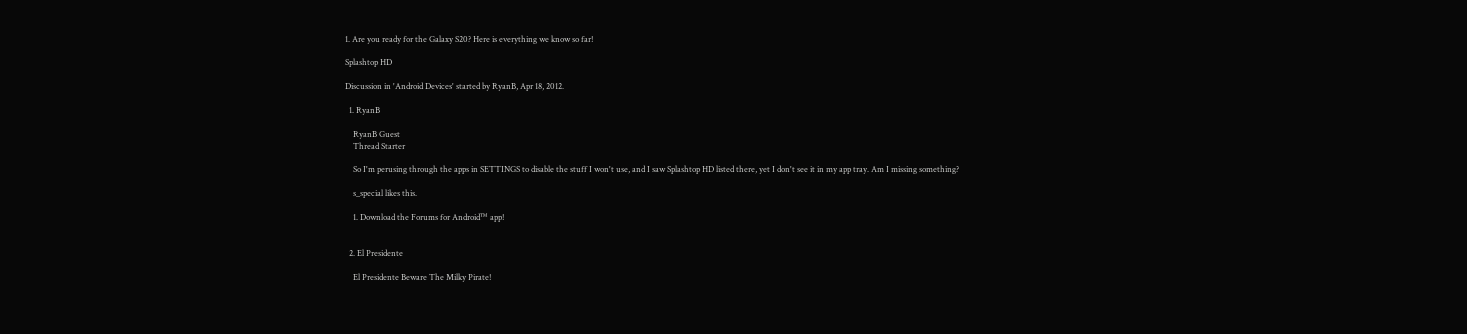1. Are you ready for the Galaxy S20? Here is everything we know so far!

Splashtop HD

Discussion in 'Android Devices' started by RyanB, Apr 18, 2012.

  1. RyanB

    RyanB Guest
    Thread Starter

    So I'm perusing through the apps in SETTINGS to disable the stuff I won't use, and I saw Splashtop HD listed there, yet I don't see it in my app tray. Am I missing something?

    s_special likes this.

    1. Download the Forums for Android™ app!


  2. El Presidente

    El Presidente Beware The Milky Pirate!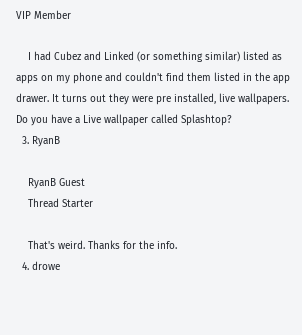VIP Member

    I had Cubez and Linked (or something similar) listed as apps on my phone and couldn't find them listed in the app drawer. It turns out they were pre installed, live wallpapers. Do you have a Live wallpaper called Splashtop?
  3. RyanB

    RyanB Guest
    Thread Starter

    That's weird. Thanks for the info.
  4. drowe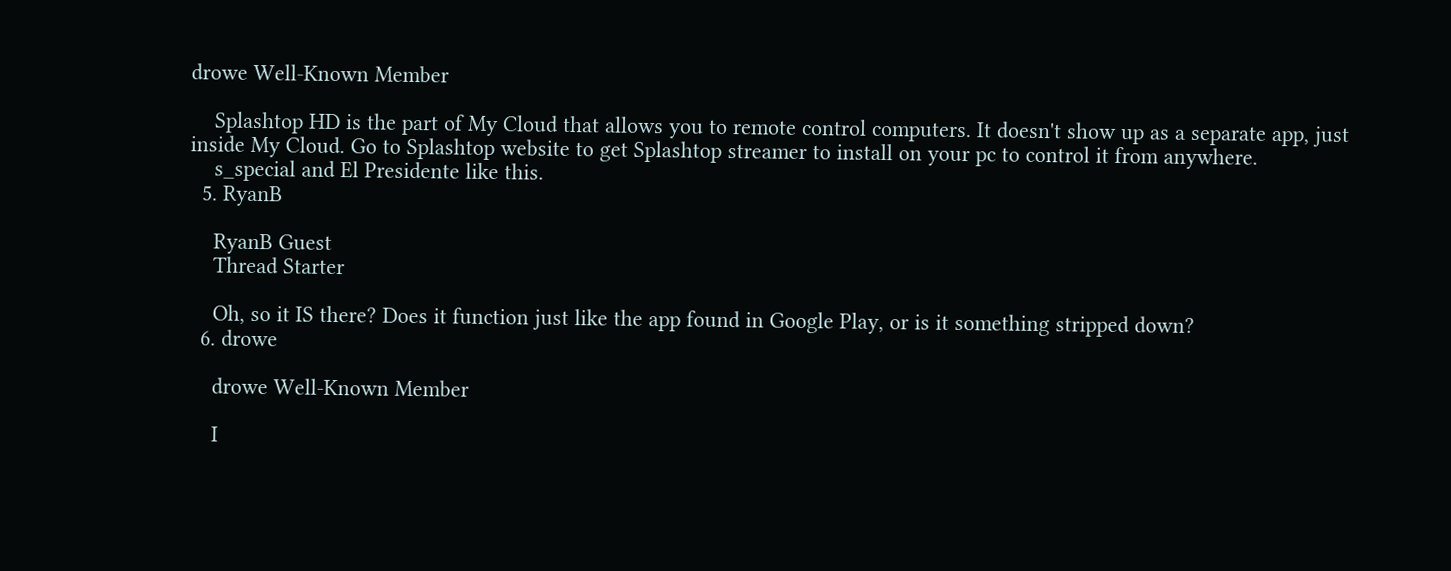drowe Well-Known Member

    Splashtop HD is the part of My Cloud that allows you to remote control computers. It doesn't show up as a separate app, just inside My Cloud. Go to Splashtop website to get Splashtop streamer to install on your pc to control it from anywhere.
    s_special and El Presidente like this.
  5. RyanB

    RyanB Guest
    Thread Starter

    Oh, so it IS there? Does it function just like the app found in Google Play, or is it something stripped down?
  6. drowe

    drowe Well-Known Member

    I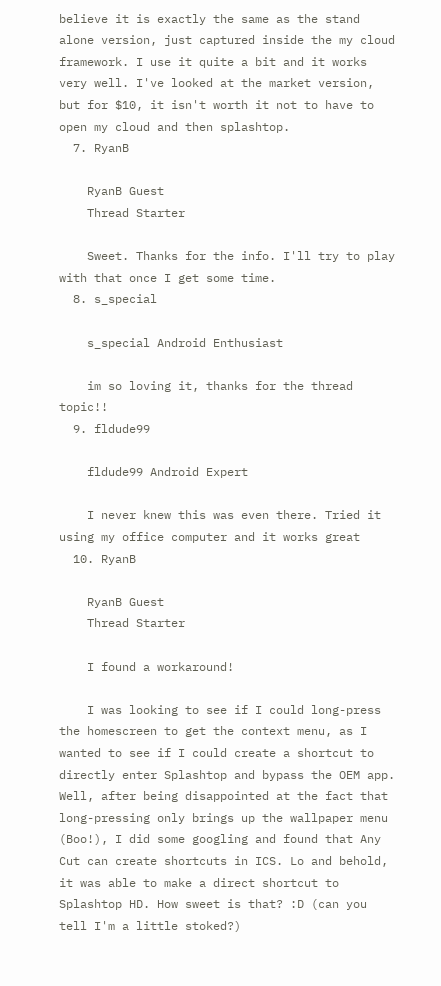believe it is exactly the same as the stand alone version, just captured inside the my cloud framework. I use it quite a bit and it works very well. I've looked at the market version, but for $10, it isn't worth it not to have to open my cloud and then splashtop.
  7. RyanB

    RyanB Guest
    Thread Starter

    Sweet. Thanks for the info. I'll try to play with that once I get some time.
  8. s_special

    s_special Android Enthusiast

    im so loving it, thanks for the thread topic!!
  9. fldude99

    fldude99 Android Expert

    I never knew this was even there. Tried it using my office computer and it works great
  10. RyanB

    RyanB Guest
    Thread Starter

    I found a workaround!

    I was looking to see if I could long-press the homescreen to get the context menu, as I wanted to see if I could create a shortcut to directly enter Splashtop and bypass the OEM app. Well, after being disappointed at the fact that long-pressing only brings up the wallpaper menu (Boo!), I did some googling and found that Any Cut can create shortcuts in ICS. Lo and behold, it was able to make a direct shortcut to Splashtop HD. How sweet is that? :D (can you tell I'm a little stoked?)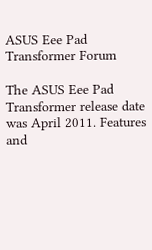ASUS Eee Pad Transformer Forum

The ASUS Eee Pad Transformer release date was April 2011. Features and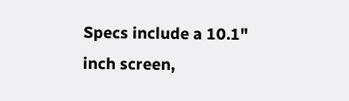Specs include a 10.1" inch screen,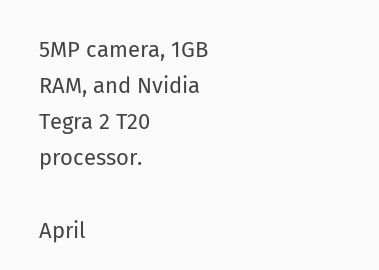5MP camera, 1GB RAM, and Nvidia Tegra 2 T20 processor.

April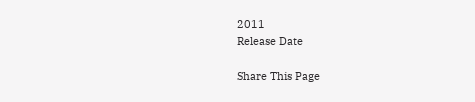2011
Release Date

Share This Page